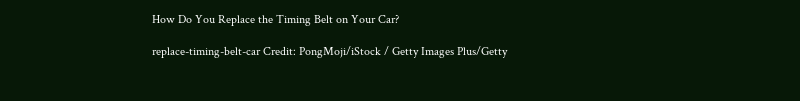How Do You Replace the Timing Belt on Your Car?

replace-timing-belt-car Credit: PongMoji/iStock / Getty Images Plus/Getty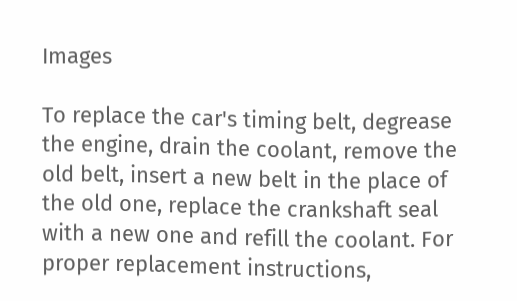Images

To replace the car's timing belt, degrease the engine, drain the coolant, remove the old belt, insert a new belt in the place of the old one, replace the crankshaft seal with a new one and refill the coolant. For proper replacement instructions,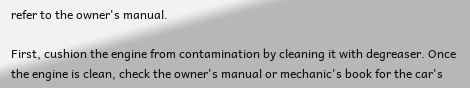refer to the owner's manual.

First, cushion the engine from contamination by cleaning it with degreaser. Once the engine is clean, check the owner's manual or mechanic's book for the car's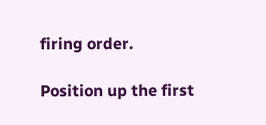firing order.

Position up the first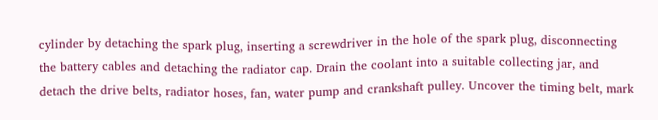cylinder by detaching the spark plug, inserting a screwdriver in the hole of the spark plug, disconnecting the battery cables and detaching the radiator cap. Drain the coolant into a suitable collecting jar, and detach the drive belts, radiator hoses, fan, water pump and crankshaft pulley. Uncover the timing belt, mark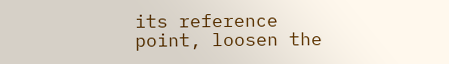its reference point, loosen the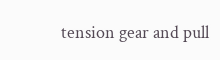tension gear and pull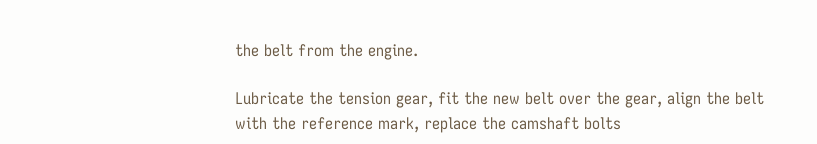the belt from the engine.

Lubricate the tension gear, fit the new belt over the gear, align the belt with the reference mark, replace the camshaft bolts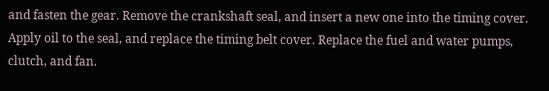and fasten the gear. Remove the crankshaft seal, and insert a new one into the timing cover. Apply oil to the seal, and replace the timing belt cover. Replace the fuel and water pumps, clutch, and fan.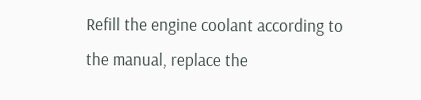Refill the engine coolant according to the manual, replace the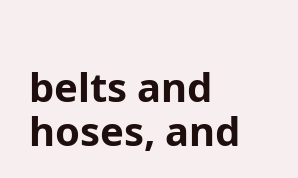belts and hoses, and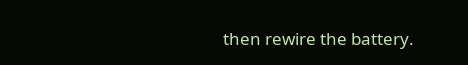then rewire the battery.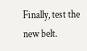Finally, test the new belt.